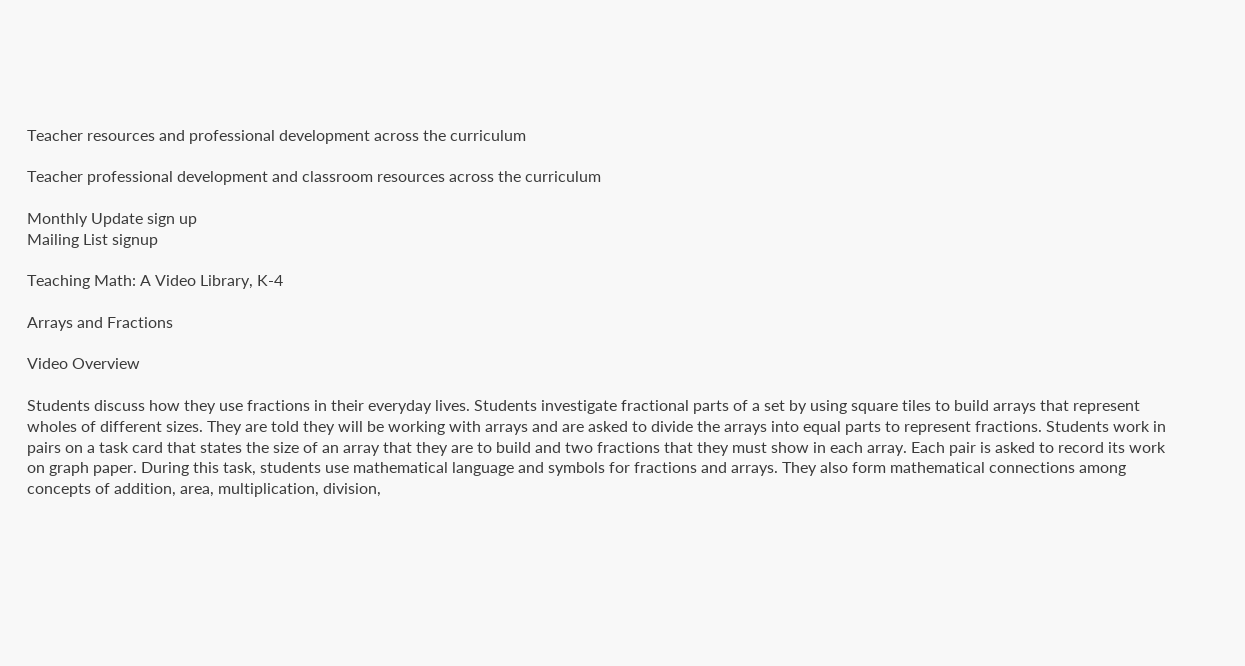Teacher resources and professional development across the curriculum

Teacher professional development and classroom resources across the curriculum

Monthly Update sign up
Mailing List signup

Teaching Math: A Video Library, K-4

Arrays and Fractions

Video Overview

Students discuss how they use fractions in their everyday lives. Students investigate fractional parts of a set by using square tiles to build arrays that represent wholes of different sizes. They are told they will be working with arrays and are asked to divide the arrays into equal parts to represent fractions. Students work in pairs on a task card that states the size of an array that they are to build and two fractions that they must show in each array. Each pair is asked to record its work on graph paper. During this task, students use mathematical language and symbols for fractions and arrays. They also form mathematical connections among concepts of addition, area, multiplication, division,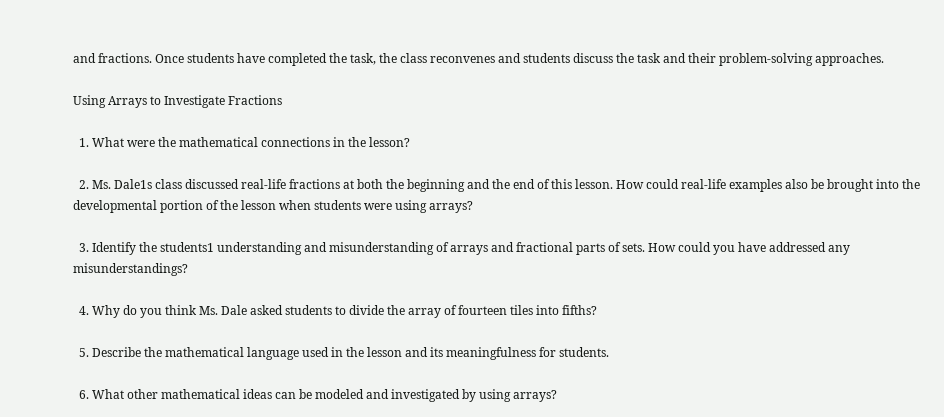and fractions. Once students have completed the task, the class reconvenes and students discuss the task and their problem-solving approaches.

Using Arrays to Investigate Fractions

  1. What were the mathematical connections in the lesson?

  2. Ms. Dale1s class discussed real-life fractions at both the beginning and the end of this lesson. How could real-life examples also be brought into the developmental portion of the lesson when students were using arrays?

  3. Identify the students1 understanding and misunderstanding of arrays and fractional parts of sets. How could you have addressed any misunderstandings?

  4. Why do you think Ms. Dale asked students to divide the array of fourteen tiles into fifths?

  5. Describe the mathematical language used in the lesson and its meaningfulness for students.

  6. What other mathematical ideas can be modeled and investigated by using arrays?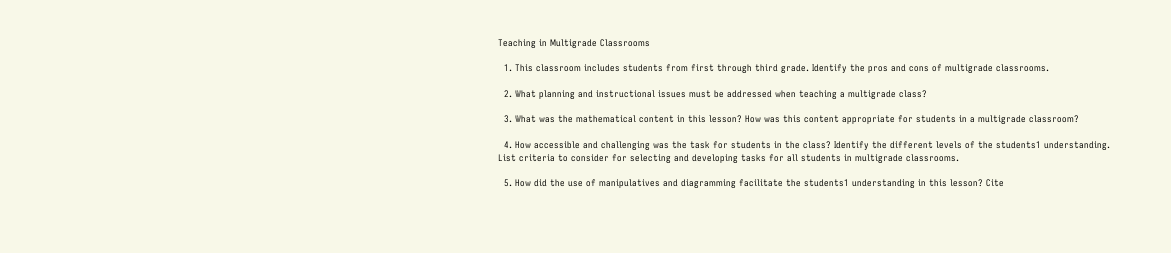Teaching in Multigrade Classrooms

  1. This classroom includes students from first through third grade. Identify the pros and cons of multigrade classrooms.

  2. What planning and instructional issues must be addressed when teaching a multigrade class?

  3. What was the mathematical content in this lesson? How was this content appropriate for students in a multigrade classroom?

  4. How accessible and challenging was the task for students in the class? Identify the different levels of the students1 understanding. List criteria to consider for selecting and developing tasks for all students in multigrade classrooms.

  5. How did the use of manipulatives and diagramming facilitate the students1 understanding in this lesson? Cite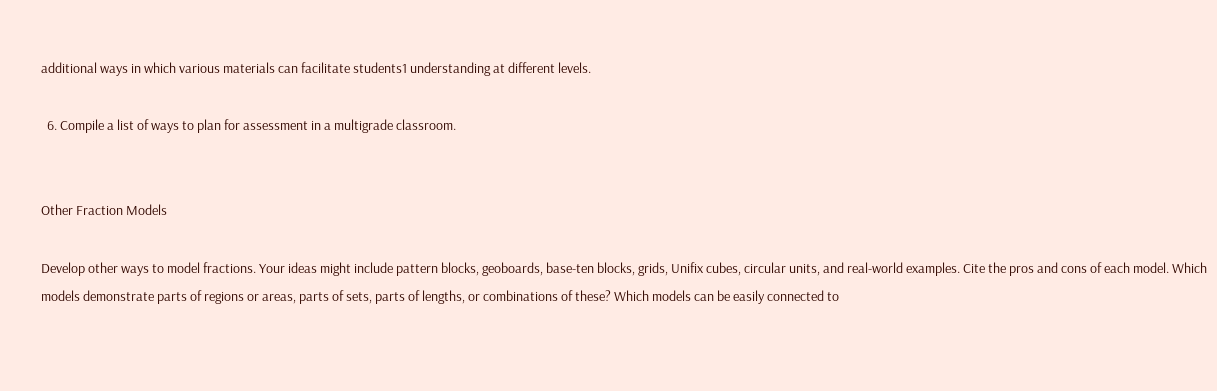additional ways in which various materials can facilitate students1 understanding at different levels.

  6. Compile a list of ways to plan for assessment in a multigrade classroom.


Other Fraction Models

Develop other ways to model fractions. Your ideas might include pattern blocks, geoboards, base-ten blocks, grids, Unifix cubes, circular units, and real-world examples. Cite the pros and cons of each model. Which models demonstrate parts of regions or areas, parts of sets, parts of lengths, or combinations of these? Which models can be easily connected to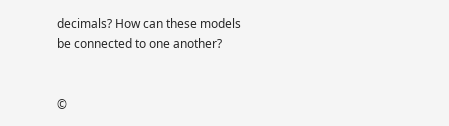decimals? How can these models be connected to one another?


©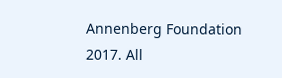Annenberg Foundation 2017. All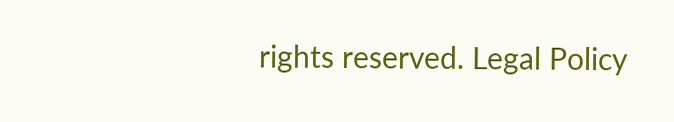rights reserved. Legal Policy